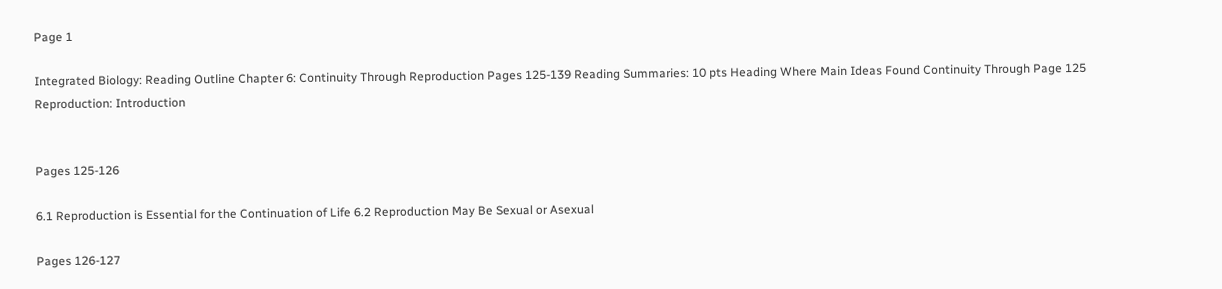Page 1

Integrated Biology: Reading Outline Chapter 6: Continuity Through Reproduction Pages 125-139 Reading Summaries: 10 pts Heading Where Main Ideas Found Continuity Through Page 125 Reproduction: Introduction


Pages 125-126

6.1 Reproduction is Essential for the Continuation of Life 6.2 Reproduction May Be Sexual or Asexual

Pages 126-127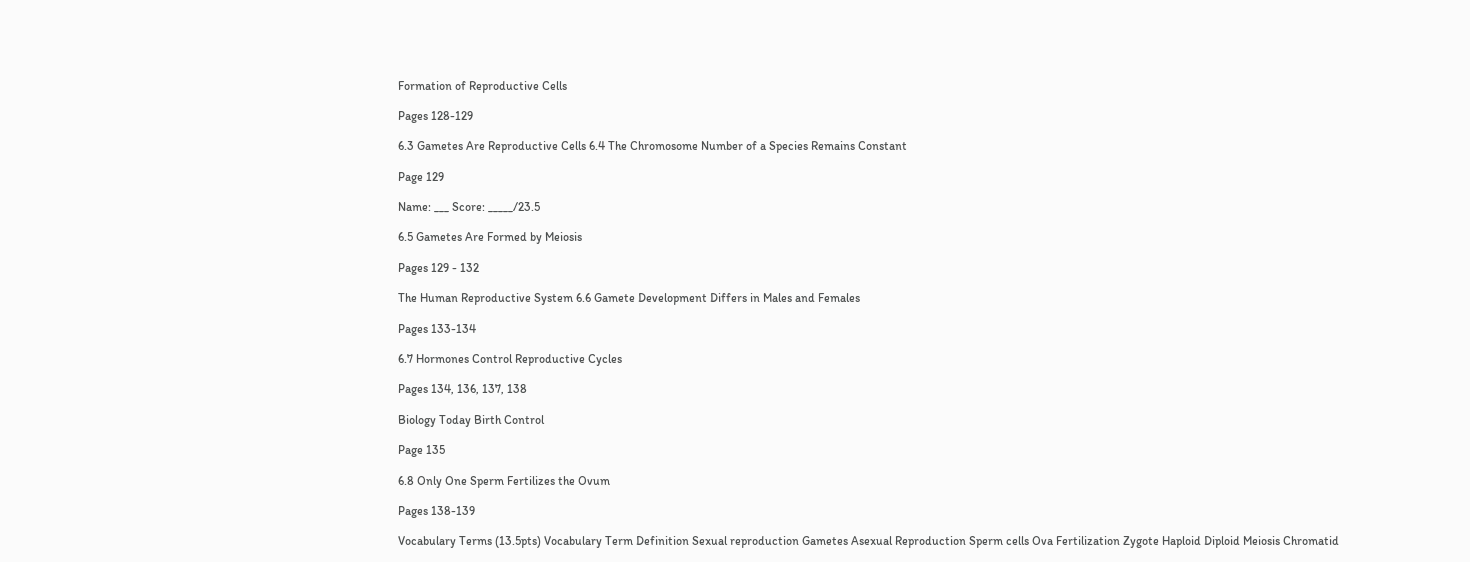Formation of Reproductive Cells

Pages 128-129

6.3 Gametes Are Reproductive Cells 6.4 The Chromosome Number of a Species Remains Constant

Page 129

Name: ___ Score: _____/23.5

6.5 Gametes Are Formed by Meiosis

Pages 129 - 132

The Human Reproductive System 6.6 Gamete Development Differs in Males and Females

Pages 133-134

6.7 Hormones Control Reproductive Cycles

Pages 134, 136, 137, 138

Biology Today Birth Control

Page 135

6.8 Only One Sperm Fertilizes the Ovum

Pages 138-139

Vocabulary Terms (13.5pts) Vocabulary Term Definition Sexual reproduction Gametes Asexual Reproduction Sperm cells Ova Fertilization Zygote Haploid Diploid Meiosis Chromatid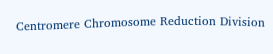Centromere Chromosome Reduction Division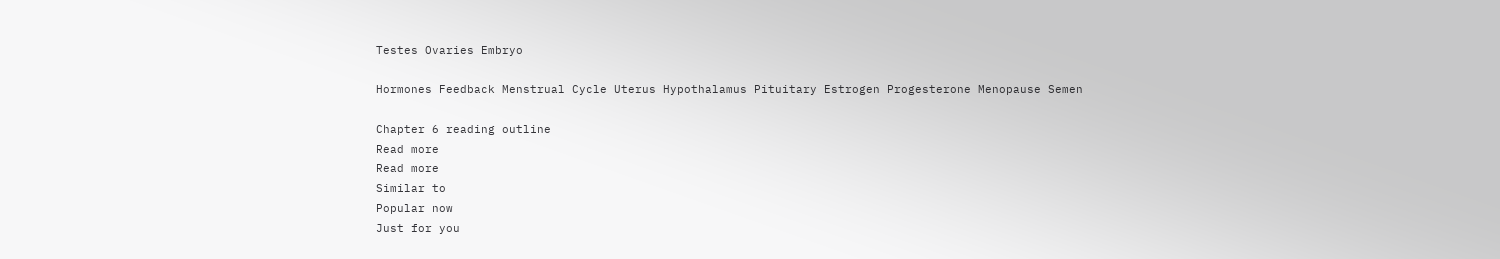Testes Ovaries Embryo

Hormones Feedback Menstrual Cycle Uterus Hypothalamus Pituitary Estrogen Progesterone Menopause Semen

Chapter 6 reading outline
Read more
Read more
Similar to
Popular now
Just for you